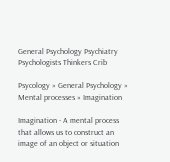General Psychology Psychiatry Psychologists Thinkers Crib

Psycology » General Psychology » Mental processes » Imagination

Imagination - A mental process that allows us to construct an image of an object or situation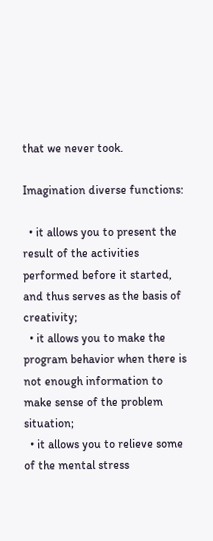that we never took.

Imagination diverse functions:

  • it allows you to present the result of the activities performed before it started, and thus serves as the basis of creativity;
  • it allows you to make the program behavior when there is not enough information to make sense of the problem situation;
  • it allows you to relieve some of the mental stress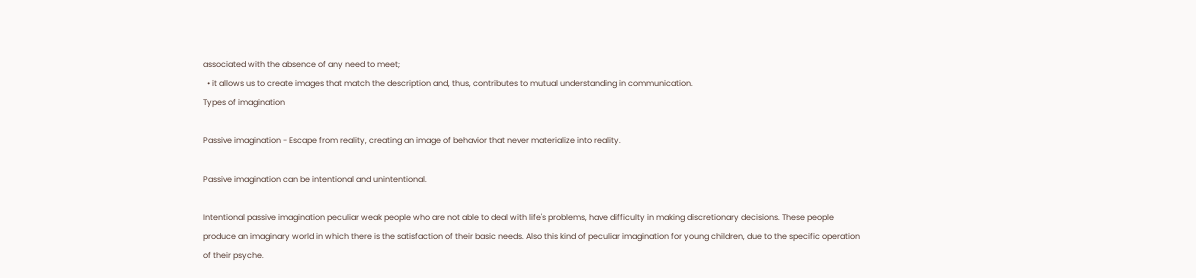associated with the absence of any need to meet;
  • it allows us to create images that match the description and, thus, contributes to mutual understanding in communication.
Types of imagination

Passive imagination - Escape from reality, creating an image of behavior that never materialize into reality.

Passive imagination can be intentional and unintentional.

Intentional passive imagination peculiar weak people who are not able to deal with life's problems, have difficulty in making discretionary decisions. These people produce an imaginary world in which there is the satisfaction of their basic needs. Also this kind of peculiar imagination for young children, due to the specific operation of their psyche.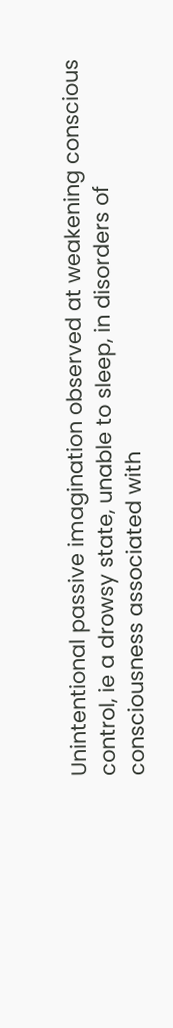Unintentional passive imagination observed at weakening conscious control, ie a drowsy state, unable to sleep, in disorders of consciousness associated with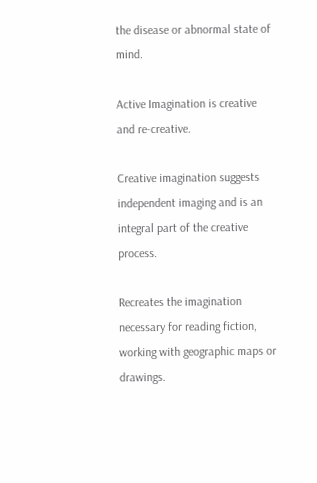the disease or abnormal state of mind.

Active Imagination is creative and re-creative.

Creative imagination suggests independent imaging and is an integral part of the creative process.

Recreates the imagination necessary for reading fiction, working with geographic maps or drawings.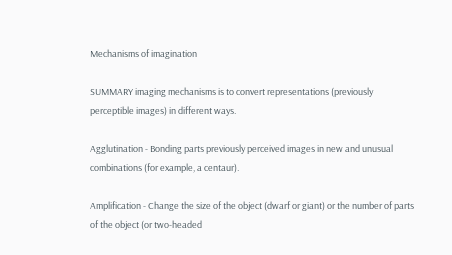Mechanisms of imagination

SUMMARY imaging mechanisms is to convert representations (previously perceptible images) in different ways.

Agglutination - Bonding parts previously perceived images in new and unusual combinations (for example, a centaur).

Amplification - Change the size of the object (dwarf or giant) or the number of parts of the object (or two-headed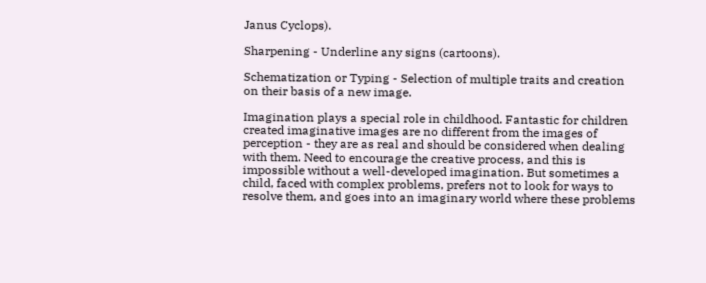Janus Cyclops).

Sharpening - Underline any signs (cartoons).

Schematization or Typing - Selection of multiple traits and creation on their basis of a new image.

Imagination plays a special role in childhood. Fantastic for children created imaginative images are no different from the images of perception - they are as real and should be considered when dealing with them. Need to encourage the creative process, and this is impossible without a well-developed imagination. But sometimes a child, faced with complex problems, prefers not to look for ways to resolve them, and goes into an imaginary world where these problems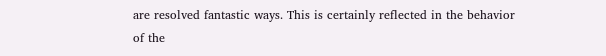are resolved fantastic ways. This is certainly reflected in the behavior of the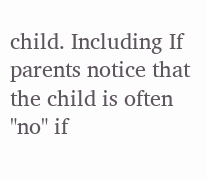child. Including If parents notice that the child is often "no" if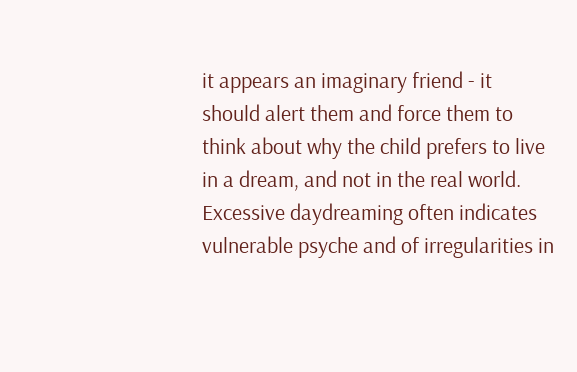it appears an imaginary friend - it should alert them and force them to think about why the child prefers to live in a dream, and not in the real world. Excessive daydreaming often indicates vulnerable psyche and of irregularities in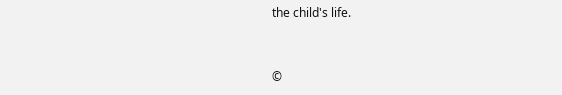the child's life.


©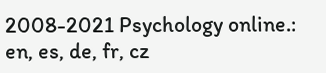2008-2021 Psychology online.: en, es, de, fr, cz